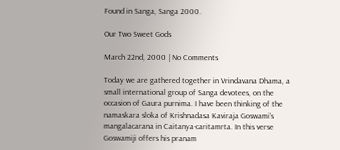Found in Sanga, Sanga 2000.

Our Two Sweet Gods

March 22nd, 2000 | No Comments

Today we are gathered together in Vrindavana Dhama, a small international group of Sanga devotees, on the occasion of Gaura purnima. I have been thinking of the namaskara sloka of Krishnadasa Kaviraja Goswami’s mangalacarana in Caitanya-caritamrta. In this verse Goswamiji offers his pranam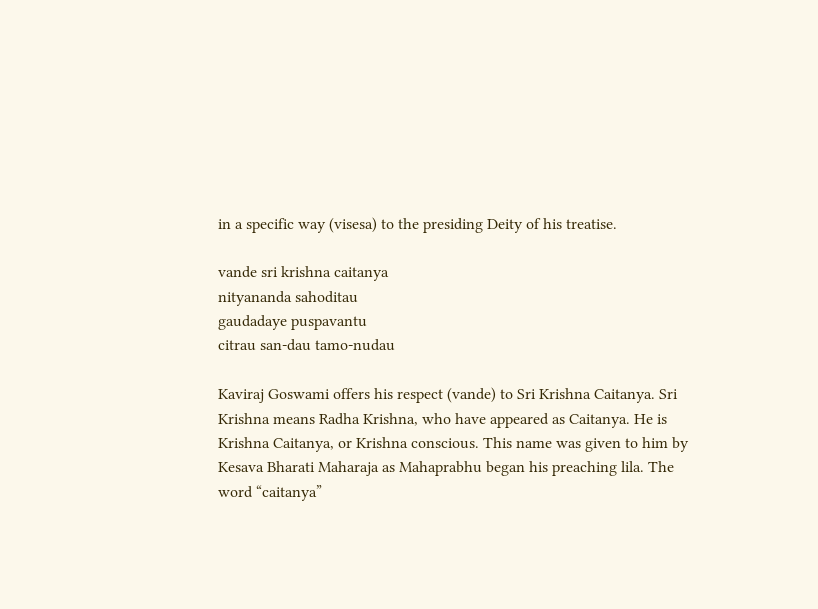in a specific way (visesa) to the presiding Deity of his treatise.

vande sri krishna caitanya
nityananda sahoditau
gaudadaye puspavantu
citrau san-dau tamo-nudau

Kaviraj Goswami offers his respect (vande) to Sri Krishna Caitanya. Sri Krishna means Radha Krishna, who have appeared as Caitanya. He is Krishna Caitanya, or Krishna conscious. This name was given to him by Kesava Bharati Maharaja as Mahaprabhu began his preaching lila. The word “caitanya”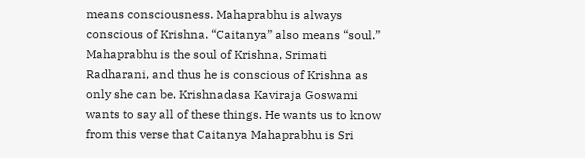means consciousness. Mahaprabhu is always conscious of Krishna. “Caitanya” also means “soul.” Mahaprabhu is the soul of Krishna, Srimati Radharani, and thus he is conscious of Krishna as only she can be. Krishnadasa Kaviraja Goswami wants to say all of these things. He wants us to know from this verse that Caitanya Mahaprabhu is Sri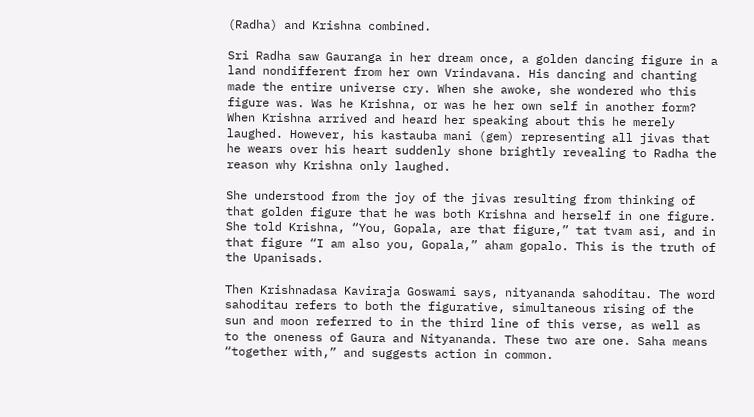(Radha) and Krishna combined.

Sri Radha saw Gauranga in her dream once, a golden dancing figure in a land nondifferent from her own Vrindavana. His dancing and chanting made the entire universe cry. When she awoke, she wondered who this figure was. Was he Krishna, or was he her own self in another form? When Krishna arrived and heard her speaking about this he merely laughed. However, his kastauba mani (gem) representing all jivas that he wears over his heart suddenly shone brightly revealing to Radha the reason why Krishna only laughed.

She understood from the joy of the jivas resulting from thinking of that golden figure that he was both Krishna and herself in one figure. She told Krishna, “You, Gopala, are that figure,” tat tvam asi, and in that figure “I am also you, Gopala,” aham gopalo. This is the truth of the Upanisads.

Then Krishnadasa Kaviraja Goswami says, nityananda sahoditau. The word sahoditau refers to both the figurative, simultaneous rising of the sun and moon referred to in the third line of this verse, as well as to the oneness of Gaura and Nityananda. These two are one. Saha means “together with,” and suggests action in common.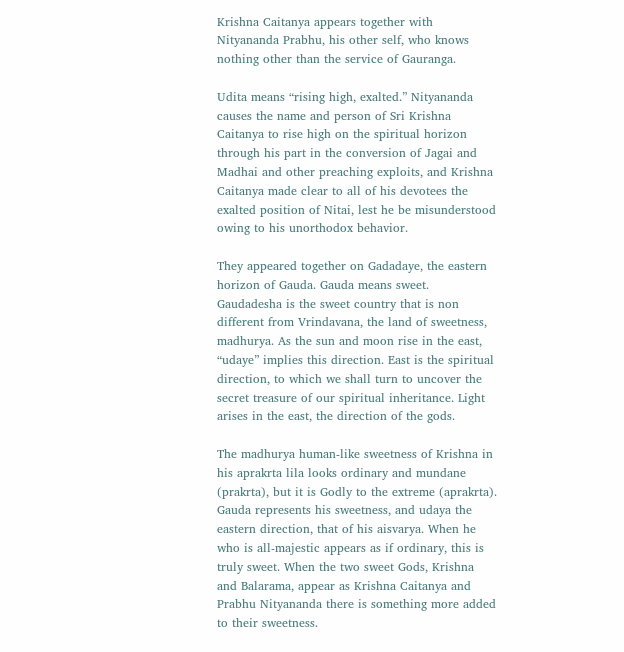Krishna Caitanya appears together with Nityananda Prabhu, his other self, who knows nothing other than the service of Gauranga.

Udita means “rising high, exalted.” Nityananda causes the name and person of Sri Krishna Caitanya to rise high on the spiritual horizon through his part in the conversion of Jagai and Madhai and other preaching exploits, and Krishna Caitanya made clear to all of his devotees the exalted position of Nitai, lest he be misunderstood owing to his unorthodox behavior.

They appeared together on Gadadaye, the eastern horizon of Gauda. Gauda means sweet. Gaudadesha is the sweet country that is non different from Vrindavana, the land of sweetness, madhurya. As the sun and moon rise in the east, “udaye” implies this direction. East is the spiritual direction, to which we shall turn to uncover the secret treasure of our spiritual inheritance. Light arises in the east, the direction of the gods.

The madhurya human-like sweetness of Krishna in his aprakrta lila looks ordinary and mundane (prakrta), but it is Godly to the extreme (aprakrta). Gauda represents his sweetness, and udaya the eastern direction, that of his aisvarya. When he who is all-majestic appears as if ordinary, this is truly sweet. When the two sweet Gods, Krishna and Balarama, appear as Krishna Caitanya and Prabhu Nityananda there is something more added to their sweetness.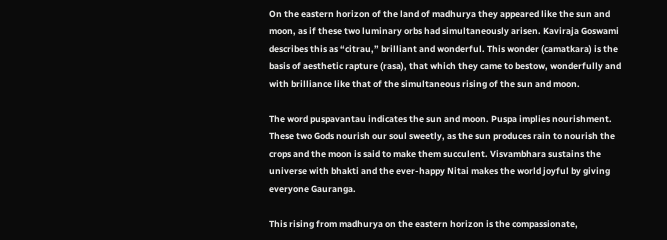On the eastern horizon of the land of madhurya they appeared like the sun and moon, as if these two luminary orbs had simultaneously arisen. Kaviraja Goswami describes this as “citrau,” brilliant and wonderful. This wonder (camatkara) is the basis of aesthetic rapture (rasa), that which they came to bestow, wonderfully and with brilliance like that of the simultaneous rising of the sun and moon.

The word puspavantau indicates the sun and moon. Puspa implies nourishment. These two Gods nourish our soul sweetly, as the sun produces rain to nourish the crops and the moon is said to make them succulent. Visvambhara sustains the universe with bhakti and the ever-happy Nitai makes the world joyful by giving everyone Gauranga.

This rising from madhurya on the eastern horizon is the compassionate,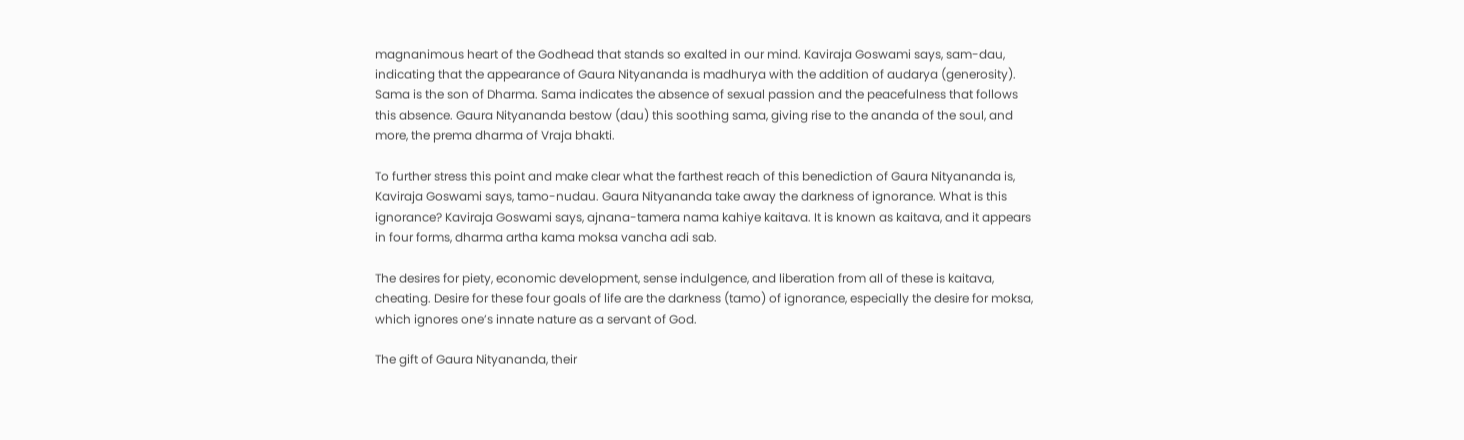magnanimous heart of the Godhead that stands so exalted in our mind. Kaviraja Goswami says, sam-dau, indicating that the appearance of Gaura Nityananda is madhurya with the addition of audarya (generosity). Sama is the son of Dharma. Sama indicates the absence of sexual passion and the peacefulness that follows this absence. Gaura Nityananda bestow (dau) this soothing sama, giving rise to the ananda of the soul, and more, the prema dharma of Vraja bhakti.

To further stress this point and make clear what the farthest reach of this benediction of Gaura Nityananda is, Kaviraja Goswami says, tamo-nudau. Gaura Nityananda take away the darkness of ignorance. What is this ignorance? Kaviraja Goswami says, ajnana-tamera nama kahiye kaitava. It is known as kaitava, and it appears in four forms, dharma artha kama moksa vancha adi sab.

The desires for piety, economic development, sense indulgence, and liberation from all of these is kaitava, cheating. Desire for these four goals of life are the darkness (tamo) of ignorance, especially the desire for moksa, which ignores one’s innate nature as a servant of God.

The gift of Gaura Nityananda, their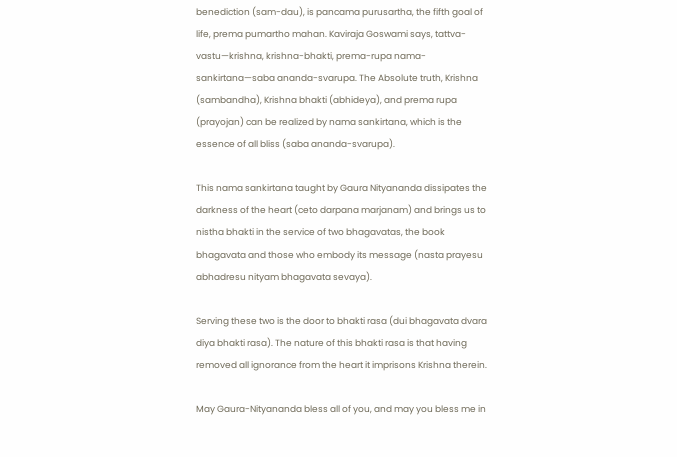benediction (sam-dau), is pancama purusartha, the fifth goal of life, prema pumartho mahan. Kaviraja Goswami says, tattva-vastu—krishna, krishna-bhakti, prema-rupa nama-sankirtana—saba ananda-svarupa. The Absolute truth, Krishna (sambandha), Krishna bhakti (abhideya), and prema rupa (prayojan) can be realized by nama sankirtana, which is the essence of all bliss (saba ananda-svarupa).

This nama sankirtana taught by Gaura Nityananda dissipates the darkness of the heart (ceto darpana marjanam) and brings us to nistha bhakti in the service of two bhagavatas, the book bhagavata and those who embody its message (nasta prayesu abhadresu nityam bhagavata sevaya).

Serving these two is the door to bhakti rasa (dui bhagavata dvara diya bhakti rasa). The nature of this bhakti rasa is that having removed all ignorance from the heart it imprisons Krishna therein.

May Gaura-Nityananda bless all of you, and may you bless me in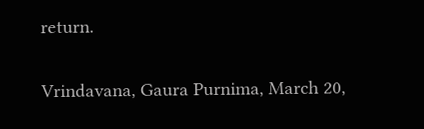return.

Vrindavana, Gaura Purnima, March 20,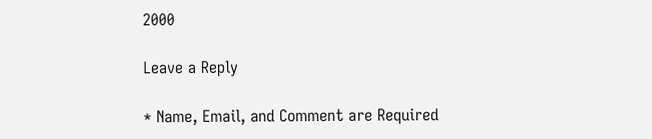2000

Leave a Reply

* Name, Email, and Comment are Required